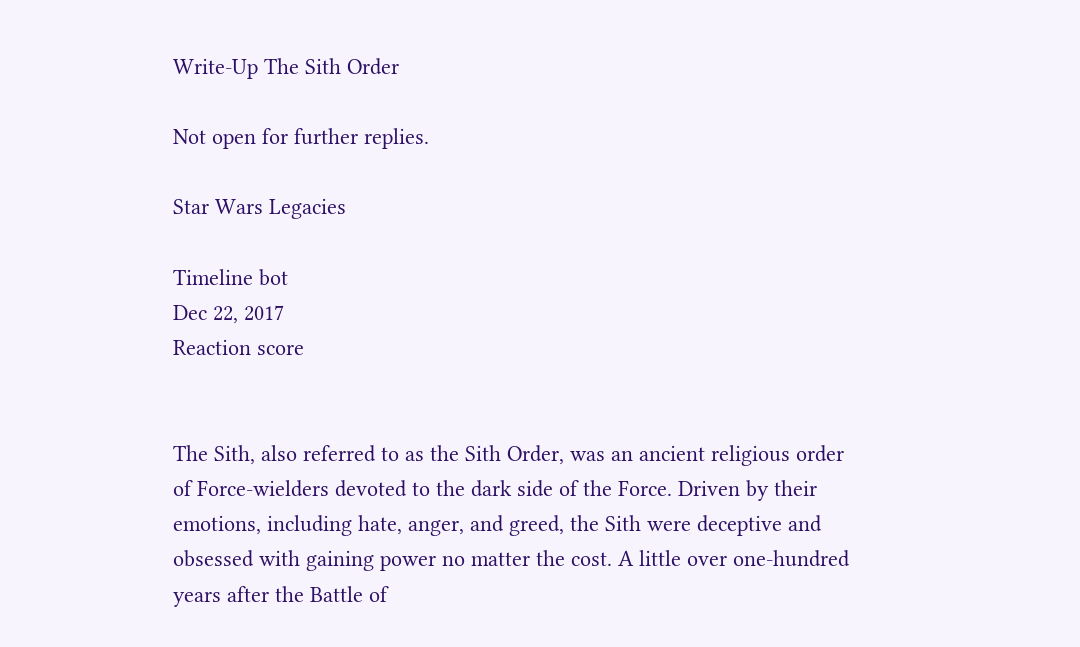Write-Up The Sith Order

Not open for further replies.

Star Wars Legacies

Timeline bot
Dec 22, 2017
Reaction score


The Sith, also referred to as the Sith Order, was an ancient religious order of Force-wielders devoted to the dark side of the Force. Driven by their emotions, including hate, anger, and greed, the Sith were deceptive and obsessed with gaining power no matter the cost. A little over one-hundred years after the Battle of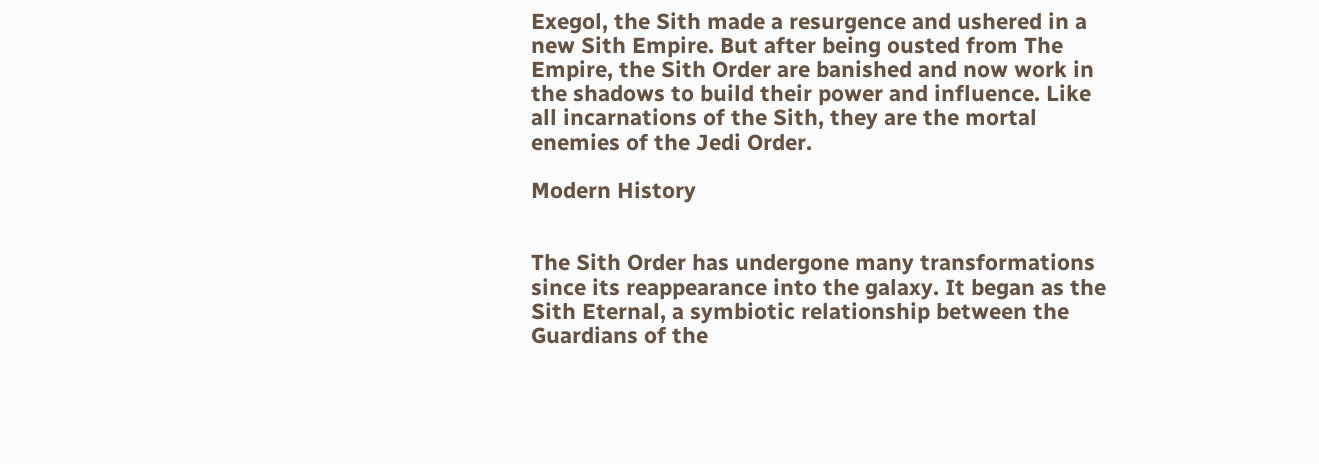Exegol, the Sith made a resurgence and ushered in a new Sith Empire. But after being ousted from The Empire, the Sith Order are banished and now work in the shadows to build their power and influence. Like all incarnations of the Sith, they are the mortal enemies of the Jedi Order.

Modern History


The Sith Order has undergone many transformations since its reappearance into the galaxy. It began as the Sith Eternal, a symbiotic relationship between the Guardians of the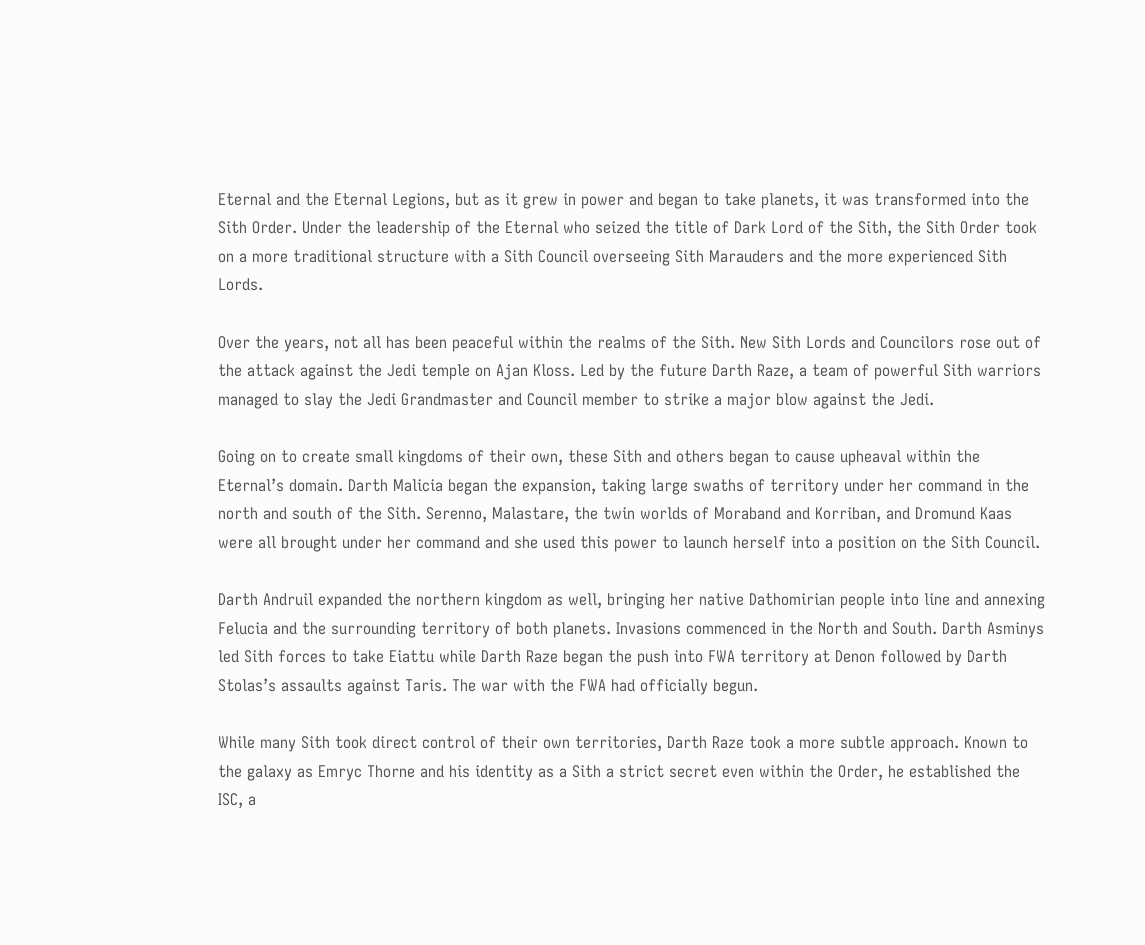Eternal and the Eternal Legions, but as it grew in power and began to take planets, it was transformed into the Sith Order. Under the leadership of the Eternal who seized the title of Dark Lord of the Sith, the Sith Order took on a more traditional structure with a Sith Council overseeing Sith Marauders and the more experienced Sith Lords.

Over the years, not all has been peaceful within the realms of the Sith. New Sith Lords and Councilors rose out of the attack against the Jedi temple on Ajan Kloss. Led by the future Darth Raze, a team of powerful Sith warriors managed to slay the Jedi Grandmaster and Council member to strike a major blow against the Jedi.

Going on to create small kingdoms of their own, these Sith and others began to cause upheaval within the Eternal’s domain. Darth Malicia began the expansion, taking large swaths of territory under her command in the north and south of the Sith. Serenno, Malastare, the twin worlds of Moraband and Korriban, and Dromund Kaas were all brought under her command and she used this power to launch herself into a position on the Sith Council.

Darth Andruil expanded the northern kingdom as well, bringing her native Dathomirian people into line and annexing Felucia and the surrounding territory of both planets. Invasions commenced in the North and South. Darth Asminys led Sith forces to take Eiattu while Darth Raze began the push into FWA territory at Denon followed by Darth Stolas’s assaults against Taris. The war with the FWA had officially begun.

While many Sith took direct control of their own territories, Darth Raze took a more subtle approach. Known to the galaxy as Emryc Thorne and his identity as a Sith a strict secret even within the Order, he established the ISC, a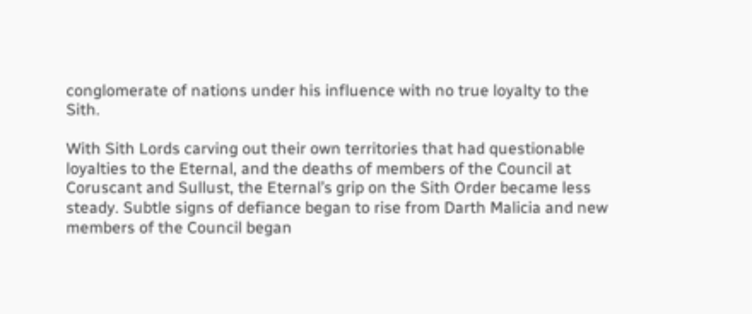conglomerate of nations under his influence with no true loyalty to the Sith.

With Sith Lords carving out their own territories that had questionable loyalties to the Eternal, and the deaths of members of the Council at Coruscant and Sullust, the Eternal’s grip on the Sith Order became less steady. Subtle signs of defiance began to rise from Darth Malicia and new members of the Council began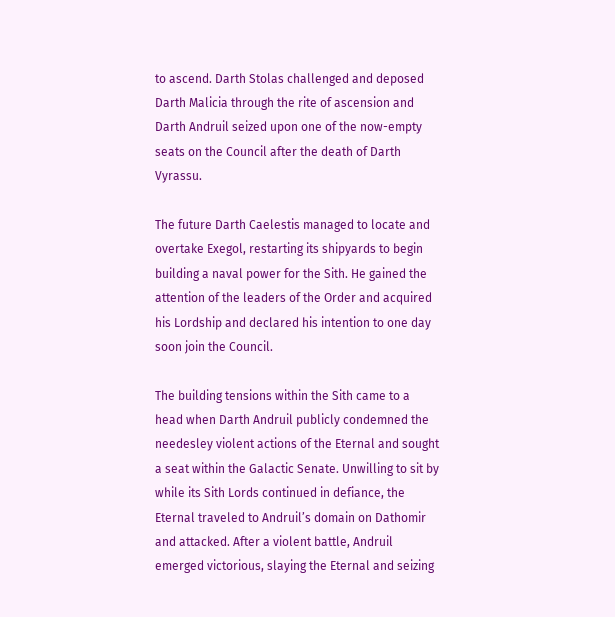to ascend. Darth Stolas challenged and deposed Darth Malicia through the rite of ascension and Darth Andruil seized upon one of the now-empty seats on the Council after the death of Darth Vyrassu.

The future Darth Caelestis managed to locate and overtake Exegol, restarting its shipyards to begin building a naval power for the Sith. He gained the attention of the leaders of the Order and acquired his Lordship and declared his intention to one day soon join the Council.

The building tensions within the Sith came to a head when Darth Andruil publicly condemned the needesley violent actions of the Eternal and sought a seat within the Galactic Senate. Unwilling to sit by while its Sith Lords continued in defiance, the Eternal traveled to Andruil’s domain on Dathomir and attacked. After a violent battle, Andruil emerged victorious, slaying the Eternal and seizing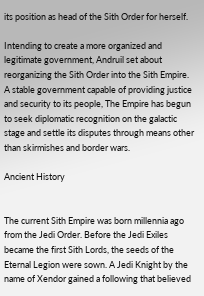its position as head of the Sith Order for herself.

Intending to create a more organized and legitimate government, Andruil set about reorganizing the Sith Order into the Sith Empire. A stable government capable of providing justice and security to its people, The Empire has begun to seek diplomatic recognition on the galactic stage and settle its disputes through means other than skirmishes and border wars.

Ancient History


The current Sith Empire was born millennia ago from the Jedi Order. Before the Jedi Exiles became the first Sith Lords, the seeds of the Eternal Legion were sown. A Jedi Knight by the name of Xendor gained a following that believed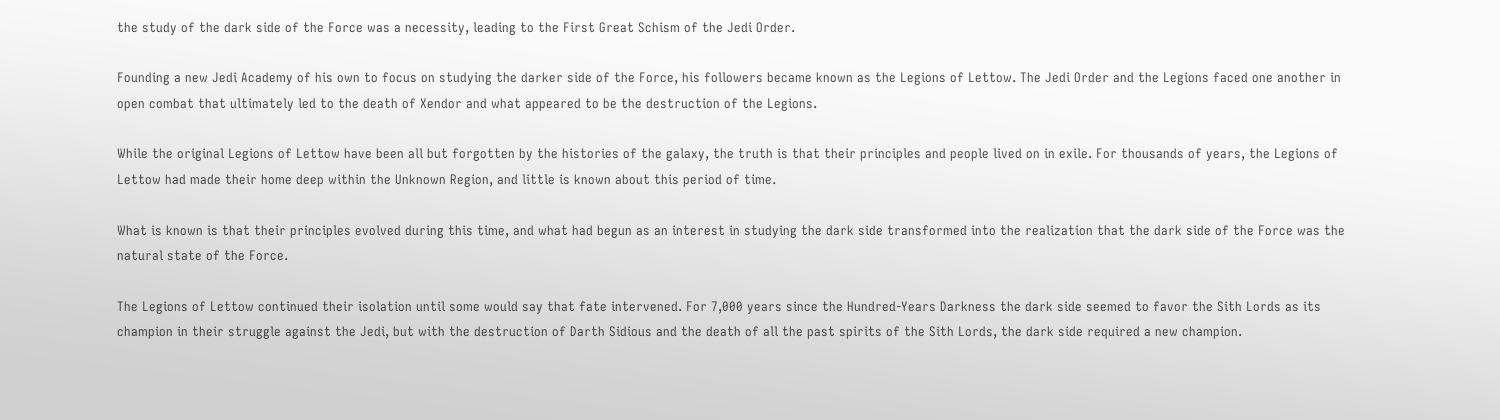the study of the dark side of the Force was a necessity, leading to the First Great Schism of the Jedi Order.

Founding a new Jedi Academy of his own to focus on studying the darker side of the Force, his followers became known as the Legions of Lettow. The Jedi Order and the Legions faced one another in open combat that ultimately led to the death of Xendor and what appeared to be the destruction of the Legions.

While the original Legions of Lettow have been all but forgotten by the histories of the galaxy, the truth is that their principles and people lived on in exile. For thousands of years, the Legions of Lettow had made their home deep within the Unknown Region, and little is known about this period of time.

What is known is that their principles evolved during this time, and what had begun as an interest in studying the dark side transformed into the realization that the dark side of the Force was the natural state of the Force.

The Legions of Lettow continued their isolation until some would say that fate intervened. For 7,000 years since the Hundred-Years Darkness the dark side seemed to favor the Sith Lords as its champion in their struggle against the Jedi, but with the destruction of Darth Sidious and the death of all the past spirits of the Sith Lords, the dark side required a new champion.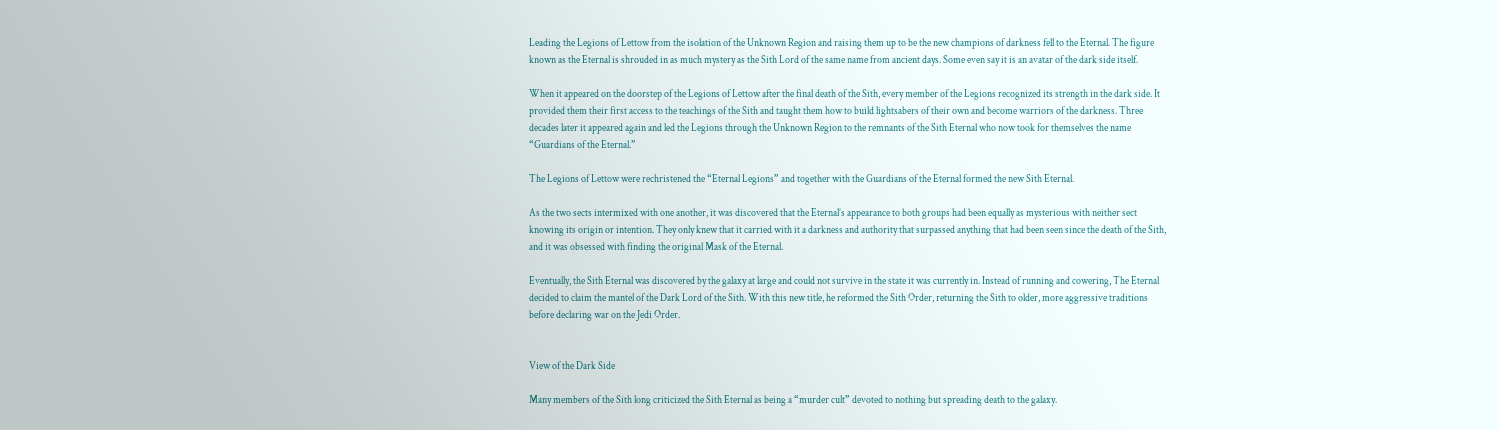Leading the Legions of Lettow from the isolation of the Unknown Region and raising them up to be the new champions of darkness fell to the Eternal. The figure known as the Eternal is shrouded in as much mystery as the Sith Lord of the same name from ancient days. Some even say it is an avatar of the dark side itself.

When it appeared on the doorstep of the Legions of Lettow after the final death of the Sith, every member of the Legions recognized its strength in the dark side. It provided them their first access to the teachings of the Sith and taught them how to build lightsabers of their own and become warriors of the darkness. Three decades later it appeared again and led the Legions through the Unknown Region to the remnants of the Sith Eternal who now took for themselves the name “Guardians of the Eternal.”

The Legions of Lettow were rechristened the “Eternal Legions” and together with the Guardians of the Eternal formed the new Sith Eternal.

As the two sects intermixed with one another, it was discovered that the Eternal’s appearance to both groups had been equally as mysterious with neither sect knowing its origin or intention. They only knew that it carried with it a darkness and authority that surpassed anything that had been seen since the death of the Sith, and it was obsessed with finding the original Mask of the Eternal.

Eventually, the Sith Eternal was discovered by the galaxy at large and could not survive in the state it was currently in. Instead of running and cowering, The Eternal decided to claim the mantel of the Dark Lord of the Sith. With this new title, he reformed the Sith Order, returning the Sith to older, more aggressive traditions before declaring war on the Jedi Order.


View of the Dark Side

Many members of the Sith long criticized the Sith Eternal as being a “murder cult” devoted to nothing but spreading death to the galaxy.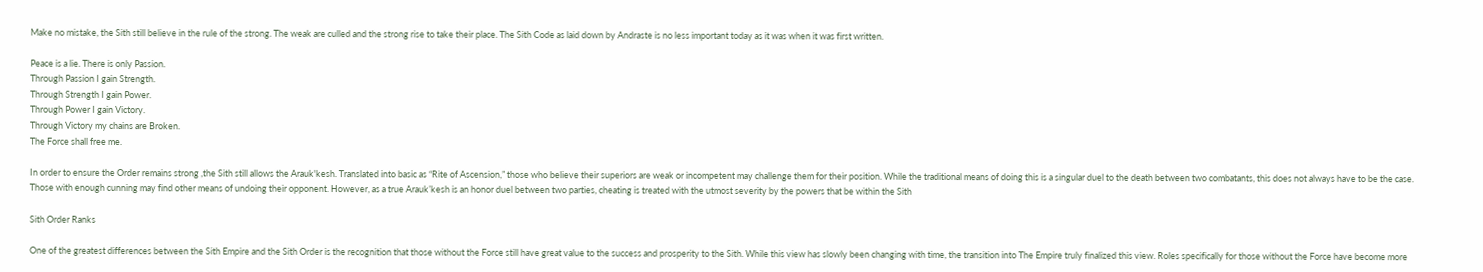Make no mistake, the Sith still believe in the rule of the strong. The weak are culled and the strong rise to take their place. The Sith Code as laid down by Andraste is no less important today as it was when it was first written.

Peace is a lie. There is only Passion.
Through Passion I gain Strength.
Through Strength I gain Power.
Through Power I gain Victory.
Through Victory my chains are Broken.
The Force shall free me.

In order to ensure the Order remains strong ,the Sith still allows the Arauk'kesh. Translated into basic as “Rite of Ascension,” those who believe their superiors are weak or incompetent may challenge them for their position. While the traditional means of doing this is a singular duel to the death between two combatants, this does not always have to be the case. Those with enough cunning may find other means of undoing their opponent. However, as a true Arauk’kesh is an honor duel between two parties, cheating is treated with the utmost severity by the powers that be within the Sith

Sith Order Ranks

One of the greatest differences between the Sith Empire and the Sith Order is the recognition that those without the Force still have great value to the success and prosperity to the Sith. While this view has slowly been changing with time, the transition into The Empire truly finalized this view. Roles specifically for those without the Force have become more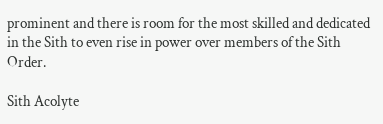prominent and there is room for the most skilled and dedicated in the Sith to even rise in power over members of the Sith Order.

Sith Acolyte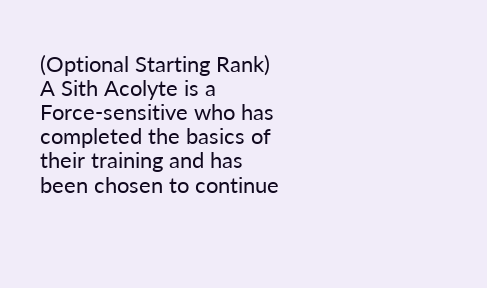(Optional Starting Rank)
A Sith Acolyte is a Force-sensitive who has completed the basics of their training and has been chosen to continue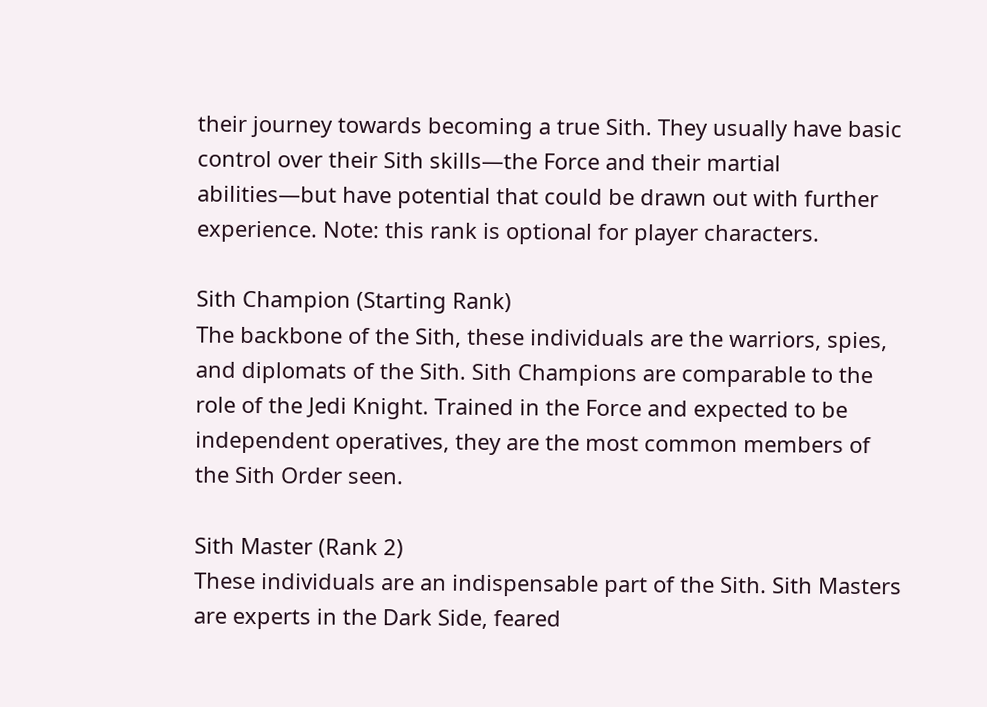their journey towards becoming a true Sith. They usually have basic control over their Sith skills—the Force and their martial abilities—but have potential that could be drawn out with further experience. Note: this rank is optional for player characters.

Sith Champion (Starting Rank)
The backbone of the Sith, these individuals are the warriors, spies, and diplomats of the Sith. Sith Champions are comparable to the role of the Jedi Knight. Trained in the Force and expected to be independent operatives, they are the most common members of the Sith Order seen.

Sith Master (Rank 2)
These individuals are an indispensable part of the Sith. Sith Masters are experts in the Dark Side, feared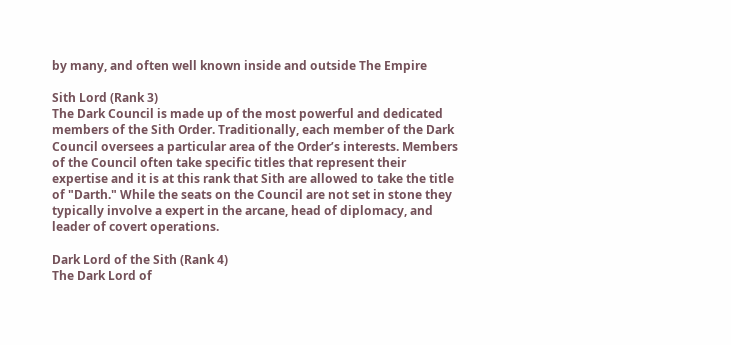by many, and often well known inside and outside The Empire

Sith Lord (Rank 3)
The Dark Council is made up of the most powerful and dedicated members of the Sith Order. Traditionally, each member of the Dark Council oversees a particular area of the Order’s interests. Members of the Council often take specific titles that represent their expertise and it is at this rank that Sith are allowed to take the title of "Darth." While the seats on the Council are not set in stone they typically involve a expert in the arcane, head of diplomacy, and leader of covert operations.

Dark Lord of the Sith (Rank 4)
The Dark Lord of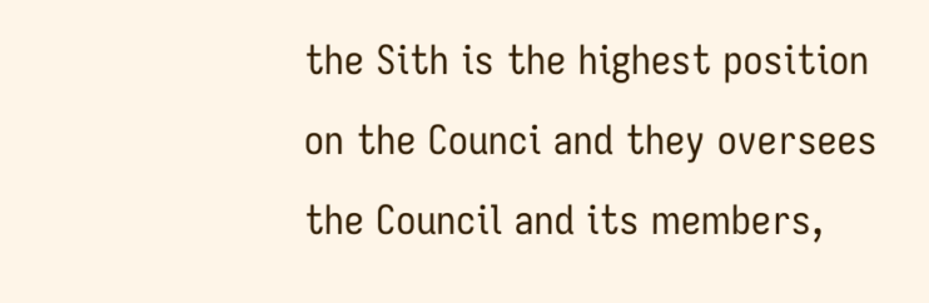the Sith is the highest position on the Counci and they oversees the Council and its members,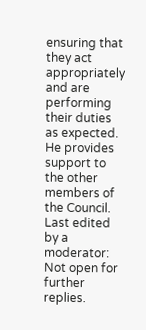ensuring that they act appropriately and are performing their duties as expected. He provides support to the other members of the Council.
Last edited by a moderator:
Not open for further replies.